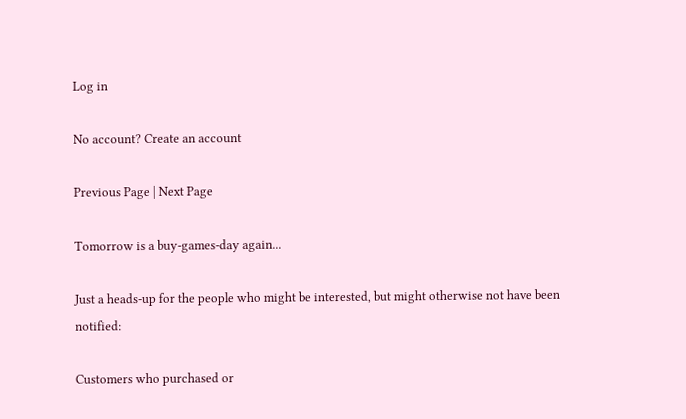Log in

No account? Create an account

Previous Page | Next Page

Tomorrow is a buy-games-day again...

Just a heads-up for the people who might be interested, but might otherwise not have been notified:

Customers who purchased or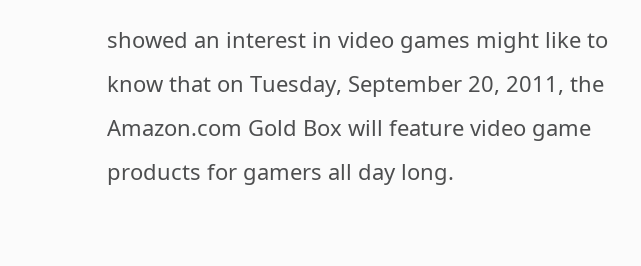showed an interest in video games might like to know that on Tuesday, September 20, 2011, the Amazon.com Gold Box will feature video game products for gamers all day long.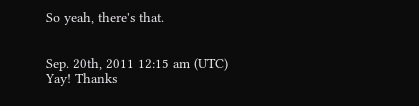So yeah, there's that.


Sep. 20th, 2011 12:15 am (UTC)
Yay! Thanks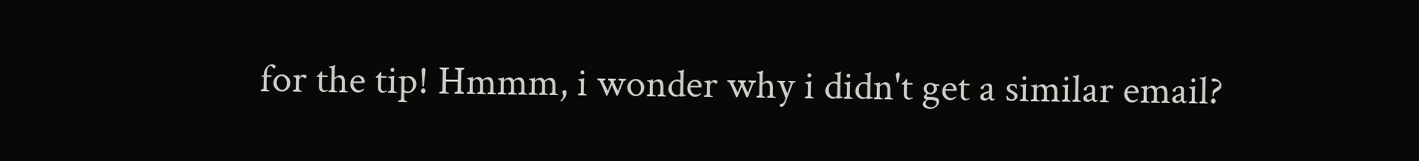for the tip! Hmmm, i wonder why i didn't get a similar email?